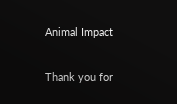Animal Impact


Thank you for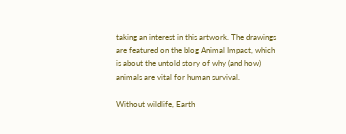taking an interest in this artwork. The drawings are featured on the blog Animal Impact, which is about the untold story of why (and how) animals are vital for human survival.

Without wildlife, Earth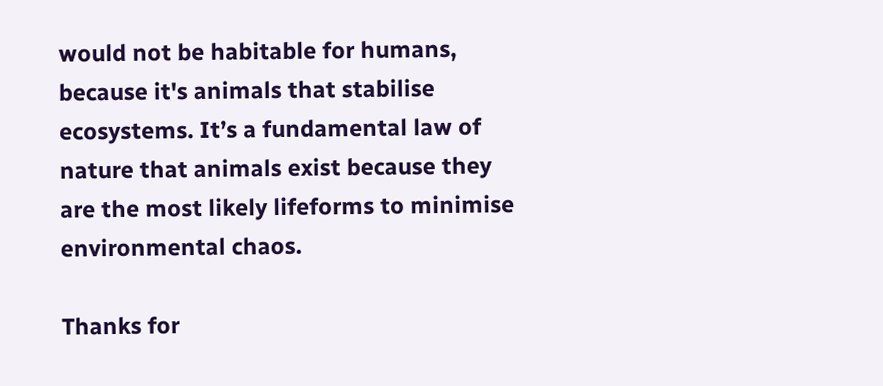would not be habitable for humans, because it's animals that stabilise ecosystems. It’s a fundamental law of nature that animals exist because they are the most likely lifeforms to minimise environmental chaos.

Thanks for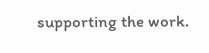supporting the work.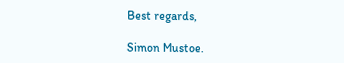Best regards,

Simon Mustoe.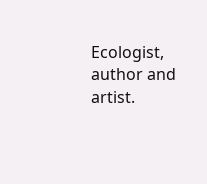Ecologist, author and artist.